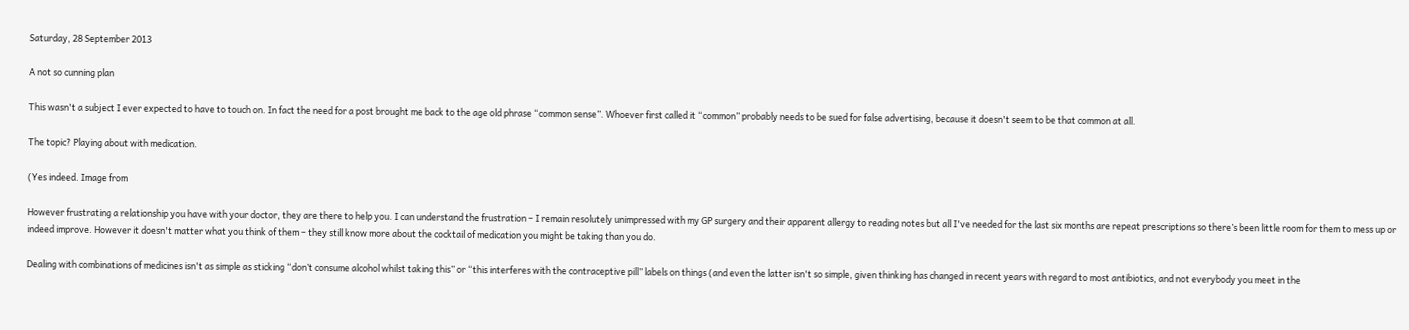Saturday, 28 September 2013

A not so cunning plan

This wasn't a subject I ever expected to have to touch on. In fact the need for a post brought me back to the age old phrase “common sense”. Whoever first called it “common” probably needs to be sued for false advertising, because it doesn't seem to be that common at all.

The topic? Playing about with medication.

(Yes indeed. Image from

However frustrating a relationship you have with your doctor, they are there to help you. I can understand the frustration – I remain resolutely unimpressed with my GP surgery and their apparent allergy to reading notes but all I've needed for the last six months are repeat prescriptions so there’s been little room for them to mess up or indeed improve. However it doesn't matter what you think of them – they still know more about the cocktail of medication you might be taking than you do.

Dealing with combinations of medicines isn't as simple as sticking “don’t consume alcohol whilst taking this” or “this interferes with the contraceptive pill” labels on things (and even the latter isn't so simple, given thinking has changed in recent years with regard to most antibiotics, and not everybody you meet in the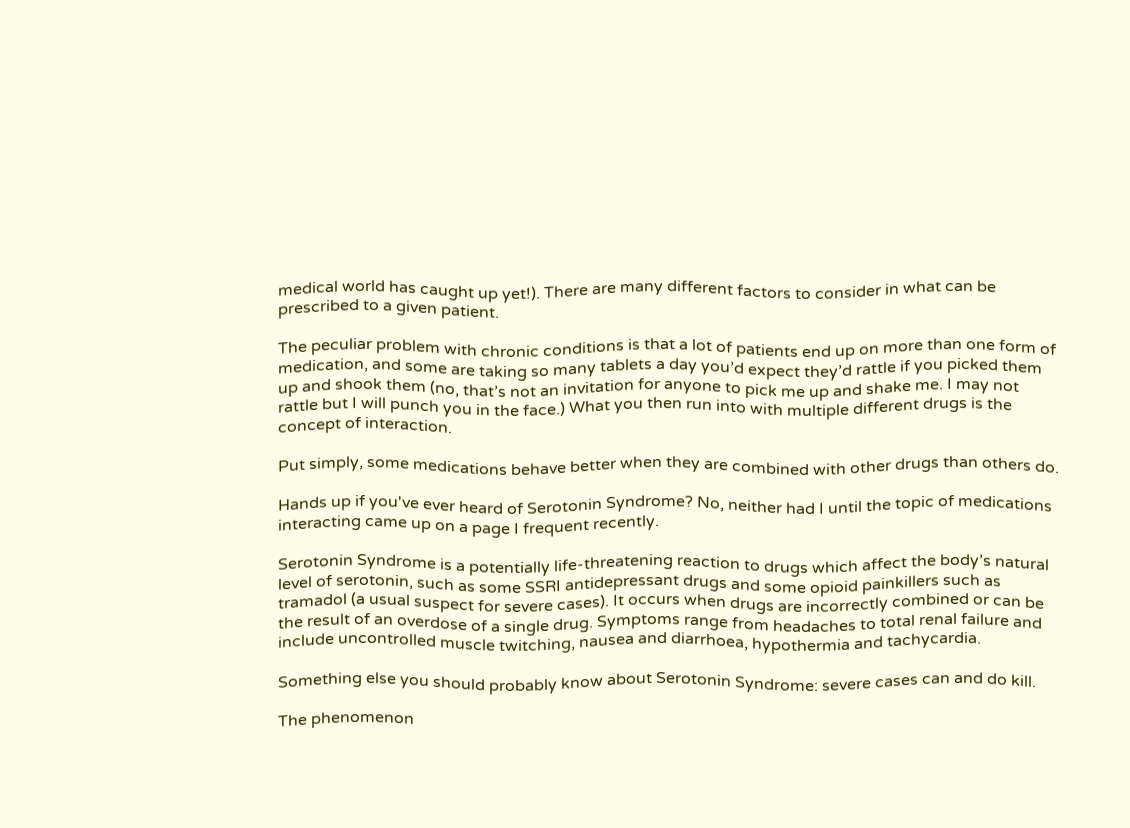medical world has caught up yet!). There are many different factors to consider in what can be prescribed to a given patient.

The peculiar problem with chronic conditions is that a lot of patients end up on more than one form of medication, and some are taking so many tablets a day you’d expect they’d rattle if you picked them up and shook them (no, that’s not an invitation for anyone to pick me up and shake me. I may not rattle but I will punch you in the face.) What you then run into with multiple different drugs is the concept of interaction.

Put simply, some medications behave better when they are combined with other drugs than others do.

Hands up if you've ever heard of Serotonin Syndrome? No, neither had I until the topic of medications interacting came up on a page I frequent recently.

Serotonin Syndrome is a potentially life-threatening reaction to drugs which affect the body’s natural level of serotonin, such as some SSRI antidepressant drugs and some opioid painkillers such as tramadol (a usual suspect for severe cases). It occurs when drugs are incorrectly combined or can be the result of an overdose of a single drug. Symptoms range from headaches to total renal failure and include uncontrolled muscle twitching, nausea and diarrhoea, hypothermia and tachycardia.

Something else you should probably know about Serotonin Syndrome: severe cases can and do kill.

The phenomenon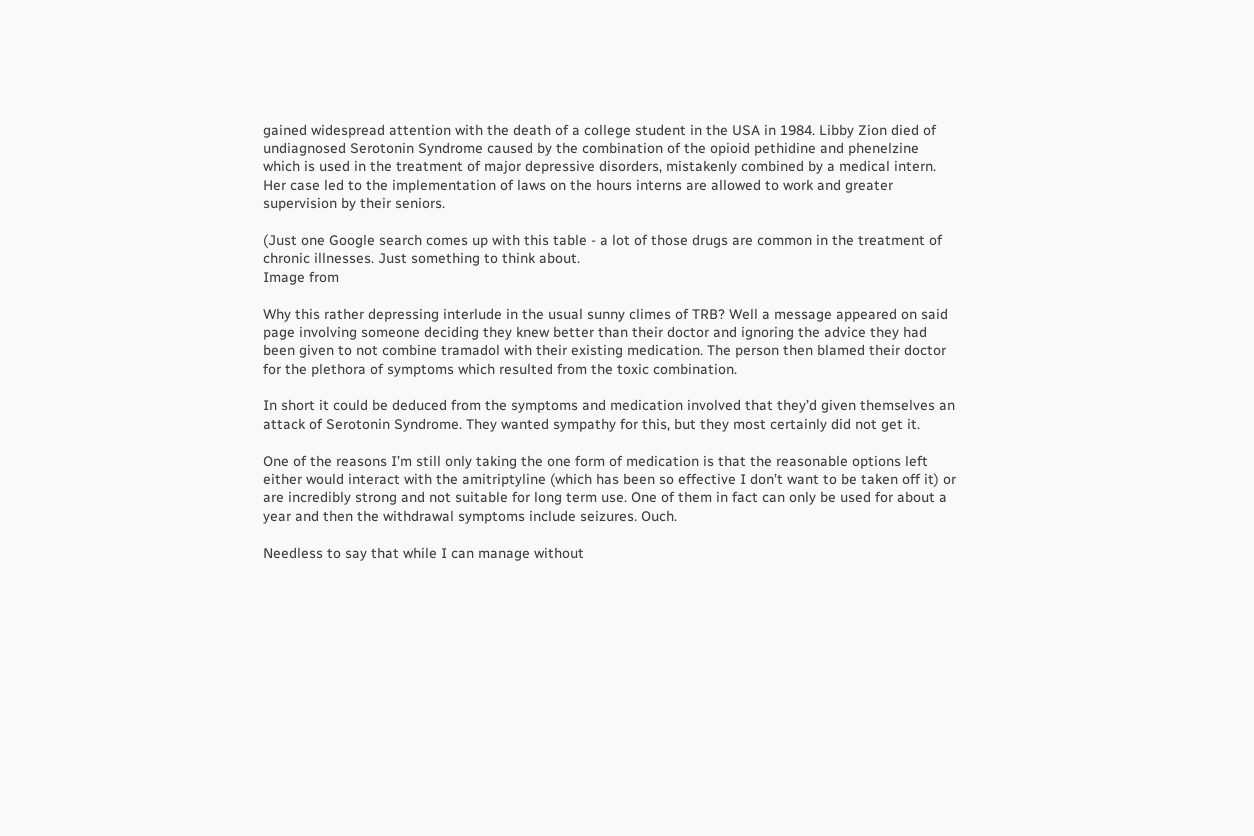gained widespread attention with the death of a college student in the USA in 1984. Libby Zion died of undiagnosed Serotonin Syndrome caused by the combination of the opioid pethidine and phenelzine which is used in the treatment of major depressive disorders, mistakenly combined by a medical intern. Her case led to the implementation of laws on the hours interns are allowed to work and greater supervision by their seniors.

(Just one Google search comes up with this table - a lot of those drugs are common in the treatment of chronic illnesses. Just something to think about.
Image from

Why this rather depressing interlude in the usual sunny climes of TRB? Well a message appeared on said page involving someone deciding they knew better than their doctor and ignoring the advice they had been given to not combine tramadol with their existing medication. The person then blamed their doctor for the plethora of symptoms which resulted from the toxic combination.

In short it could be deduced from the symptoms and medication involved that they’d given themselves an attack of Serotonin Syndrome. They wanted sympathy for this, but they most certainly did not get it.

One of the reasons I’m still only taking the one form of medication is that the reasonable options left either would interact with the amitriptyline (which has been so effective I don’t want to be taken off it) or are incredibly strong and not suitable for long term use. One of them in fact can only be used for about a year and then the withdrawal symptoms include seizures. Ouch.

Needless to say that while I can manage without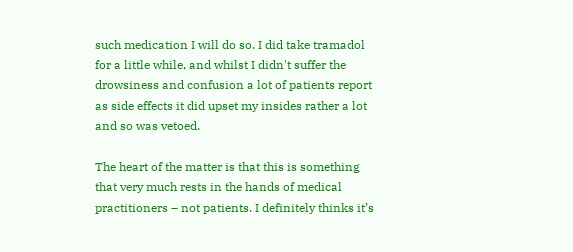such medication I will do so. I did take tramadol for a little while, and whilst I didn't suffer the drowsiness and confusion a lot of patients report as side effects it did upset my insides rather a lot and so was vetoed.

The heart of the matter is that this is something that very much rests in the hands of medical practitioners – not patients. I definitely thinks it’s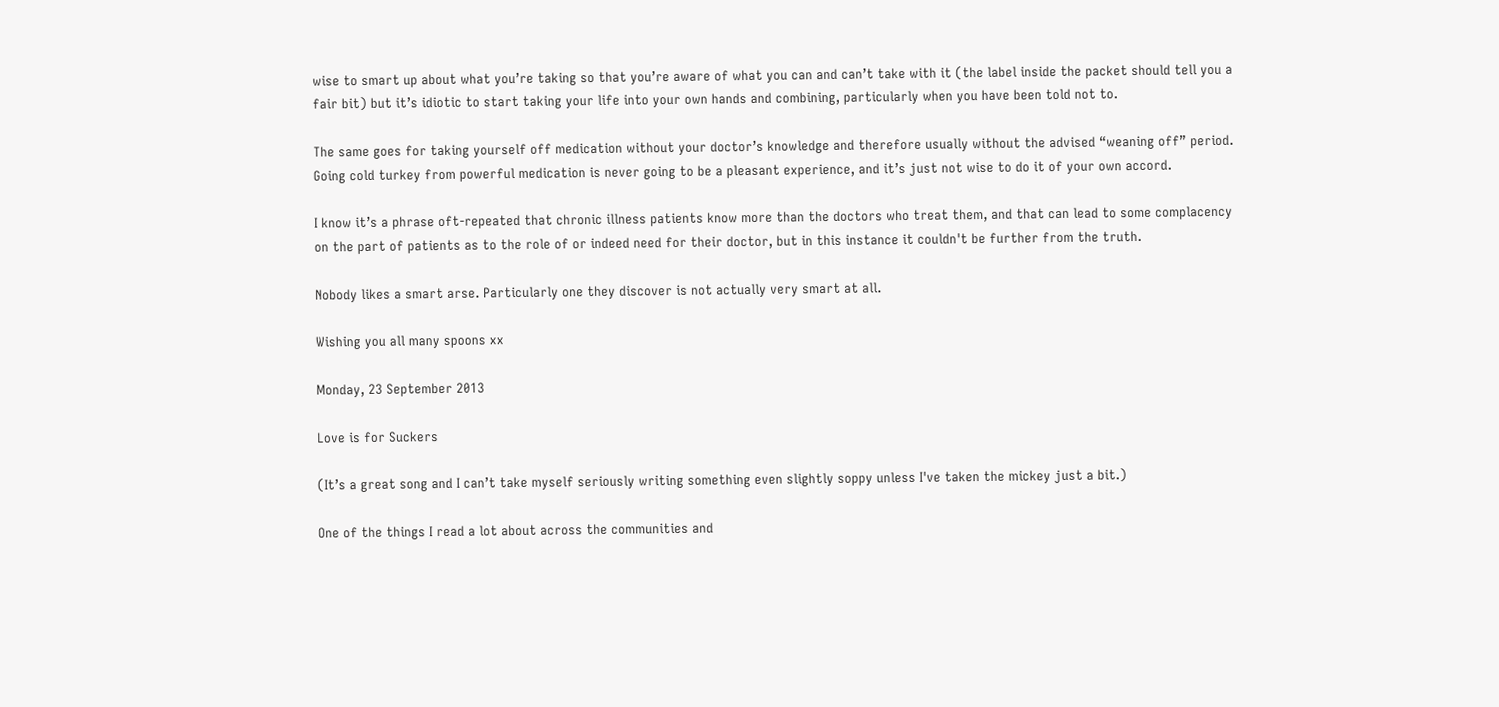wise to smart up about what you’re taking so that you’re aware of what you can and can’t take with it (the label inside the packet should tell you a fair bit) but it’s idiotic to start taking your life into your own hands and combining, particularly when you have been told not to.

The same goes for taking yourself off medication without your doctor’s knowledge and therefore usually without the advised “weaning off” period. Going cold turkey from powerful medication is never going to be a pleasant experience, and it’s just not wise to do it of your own accord.

I know it’s a phrase oft-repeated that chronic illness patients know more than the doctors who treat them, and that can lead to some complacency on the part of patients as to the role of or indeed need for their doctor, but in this instance it couldn't be further from the truth.

Nobody likes a smart arse. Particularly one they discover is not actually very smart at all.

Wishing you all many spoons xx

Monday, 23 September 2013

Love is for Suckers

(It’s a great song and I can’t take myself seriously writing something even slightly soppy unless I've taken the mickey just a bit.)

One of the things I read a lot about across the communities and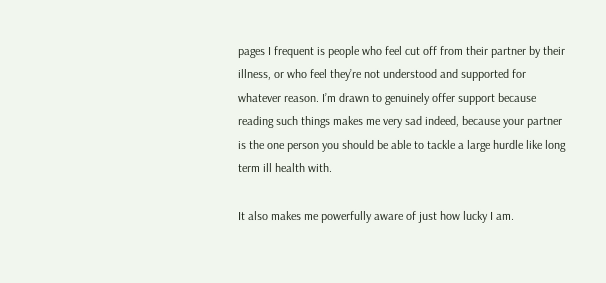pages I frequent is people who feel cut off from their partner by their illness, or who feel they’re not understood and supported for whatever reason. I’m drawn to genuinely offer support because reading such things makes me very sad indeed, because your partner is the one person you should be able to tackle a large hurdle like long term ill health with.

It also makes me powerfully aware of just how lucky I am.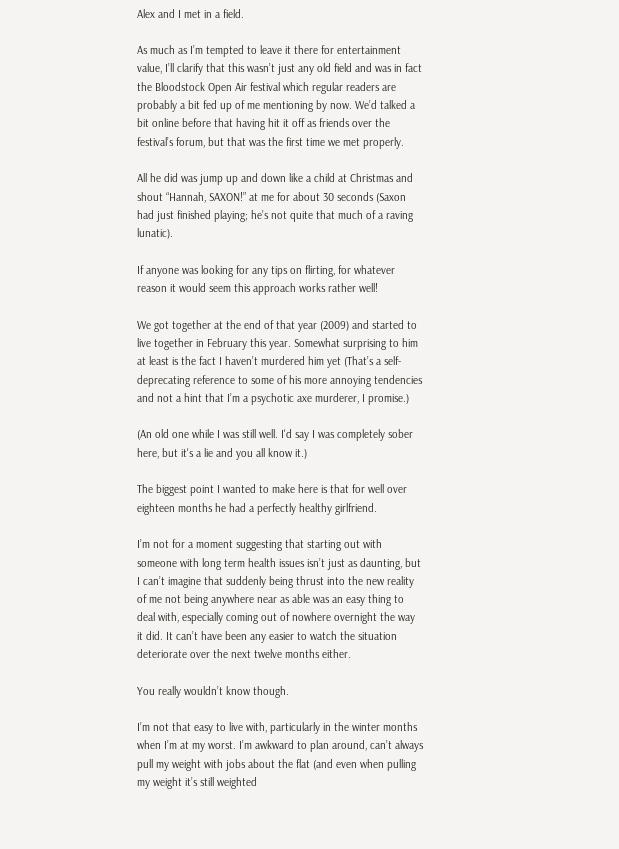Alex and I met in a field.

As much as I’m tempted to leave it there for entertainment value, I’ll clarify that this wasn’t just any old field and was in fact the Bloodstock Open Air festival which regular readers are probably a bit fed up of me mentioning by now. We’d talked a bit online before that having hit it off as friends over the festival’s forum, but that was the first time we met properly.

All he did was jump up and down like a child at Christmas and shout “Hannah, SAXON!” at me for about 30 seconds (Saxon had just finished playing; he’s not quite that much of a raving lunatic).

If anyone was looking for any tips on flirting, for whatever reason it would seem this approach works rather well!

We got together at the end of that year (2009) and started to live together in February this year. Somewhat surprising to him at least is the fact I haven’t murdered him yet (That’s a self-deprecating reference to some of his more annoying tendencies and not a hint that I’m a psychotic axe murderer, I promise.)

(An old one while I was still well. I'd say I was completely sober here, but it's a lie and you all know it.)

The biggest point I wanted to make here is that for well over eighteen months he had a perfectly healthy girlfriend.

I’m not for a moment suggesting that starting out with someone with long term health issues isn’t just as daunting, but I can’t imagine that suddenly being thrust into the new reality of me not being anywhere near as able was an easy thing to deal with, especially coming out of nowhere overnight the way it did. It can’t have been any easier to watch the situation deteriorate over the next twelve months either.

You really wouldn’t know though.

I’m not that easy to live with, particularly in the winter months when I’m at my worst. I’m awkward to plan around, can’t always pull my weight with jobs about the flat (and even when pulling my weight it’s still weighted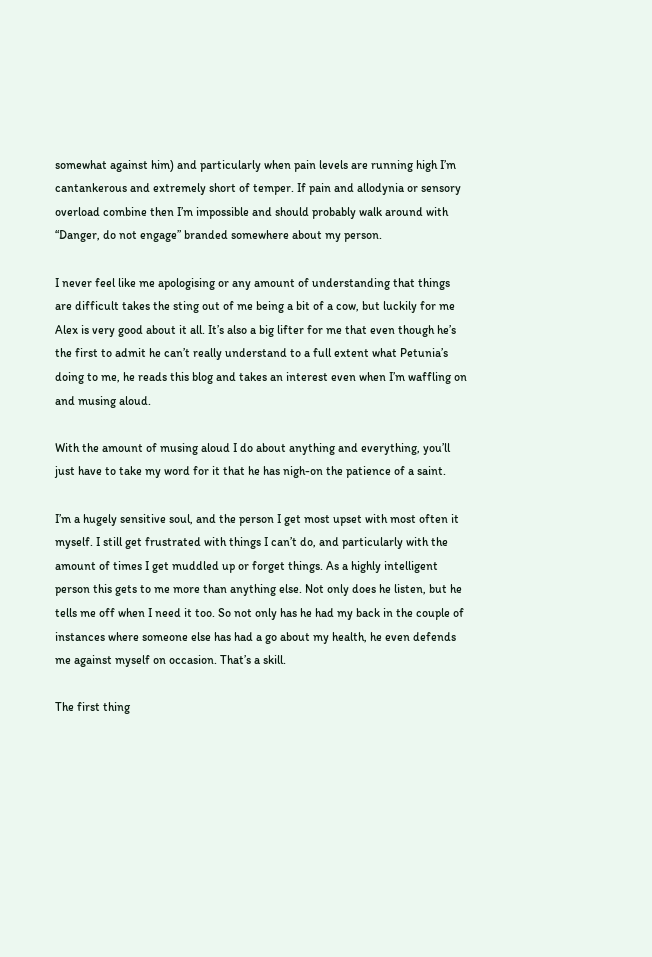somewhat against him) and particularly when pain levels are running high I’m cantankerous and extremely short of temper. If pain and allodynia or sensory overload combine then I’m impossible and should probably walk around with “Danger, do not engage” branded somewhere about my person.

I never feel like me apologising or any amount of understanding that things are difficult takes the sting out of me being a bit of a cow, but luckily for me Alex is very good about it all. It’s also a big lifter for me that even though he’s the first to admit he can’t really understand to a full extent what Petunia’s doing to me, he reads this blog and takes an interest even when I’m waffling on and musing aloud.

With the amount of musing aloud I do about anything and everything, you’ll just have to take my word for it that he has nigh-on the patience of a saint.

I’m a hugely sensitive soul, and the person I get most upset with most often it myself. I still get frustrated with things I can’t do, and particularly with the amount of times I get muddled up or forget things. As a highly intelligent person this gets to me more than anything else. Not only does he listen, but he tells me off when I need it too. So not only has he had my back in the couple of instances where someone else has had a go about my health, he even defends me against myself on occasion. That’s a skill.

The first thing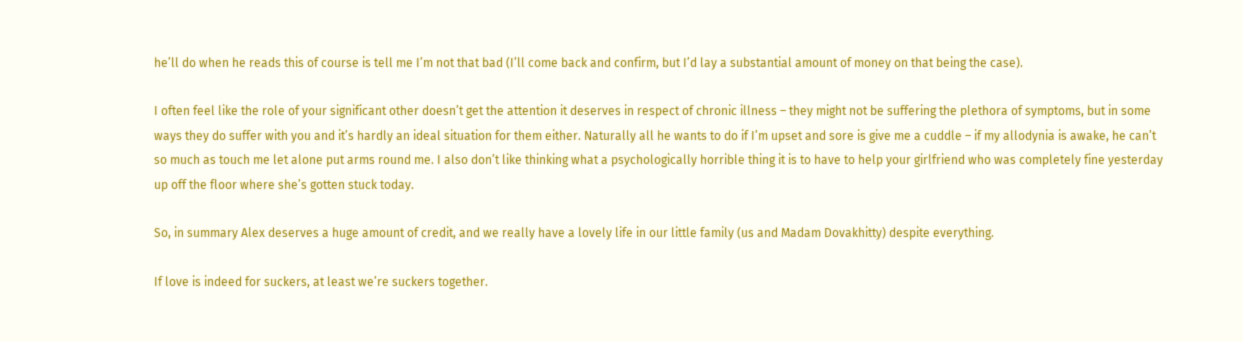he’ll do when he reads this of course is tell me I’m not that bad (I’ll come back and confirm, but I’d lay a substantial amount of money on that being the case).

I often feel like the role of your significant other doesn’t get the attention it deserves in respect of chronic illness – they might not be suffering the plethora of symptoms, but in some ways they do suffer with you and it’s hardly an ideal situation for them either. Naturally all he wants to do if I’m upset and sore is give me a cuddle – if my allodynia is awake, he can’t so much as touch me let alone put arms round me. I also don’t like thinking what a psychologically horrible thing it is to have to help your girlfriend who was completely fine yesterday up off the floor where she’s gotten stuck today.

So, in summary Alex deserves a huge amount of credit, and we really have a lovely life in our little family (us and Madam Dovakhitty) despite everything.

If love is indeed for suckers, at least we’re suckers together.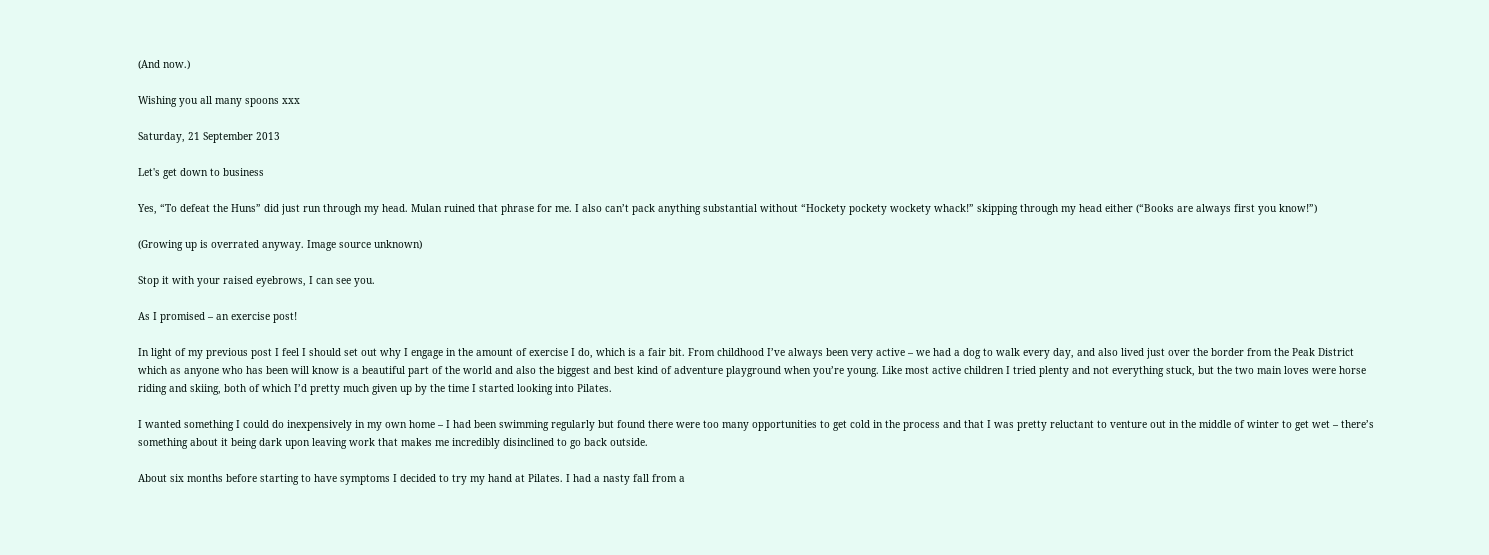(And now.)

Wishing you all many spoons xxx

Saturday, 21 September 2013

Let's get down to business

Yes, “To defeat the Huns” did just run through my head. Mulan ruined that phrase for me. I also can’t pack anything substantial without “Hockety pockety wockety whack!” skipping through my head either (“Books are always first you know!”)

(Growing up is overrated anyway. Image source unknown)

Stop it with your raised eyebrows, I can see you.

As I promised – an exercise post!

In light of my previous post I feel I should set out why I engage in the amount of exercise I do, which is a fair bit. From childhood I’ve always been very active – we had a dog to walk every day, and also lived just over the border from the Peak District which as anyone who has been will know is a beautiful part of the world and also the biggest and best kind of adventure playground when you’re young. Like most active children I tried plenty and not everything stuck, but the two main loves were horse riding and skiing, both of which I’d pretty much given up by the time I started looking into Pilates.

I wanted something I could do inexpensively in my own home – I had been swimming regularly but found there were too many opportunities to get cold in the process and that I was pretty reluctant to venture out in the middle of winter to get wet – there’s something about it being dark upon leaving work that makes me incredibly disinclined to go back outside.

About six months before starting to have symptoms I decided to try my hand at Pilates. I had a nasty fall from a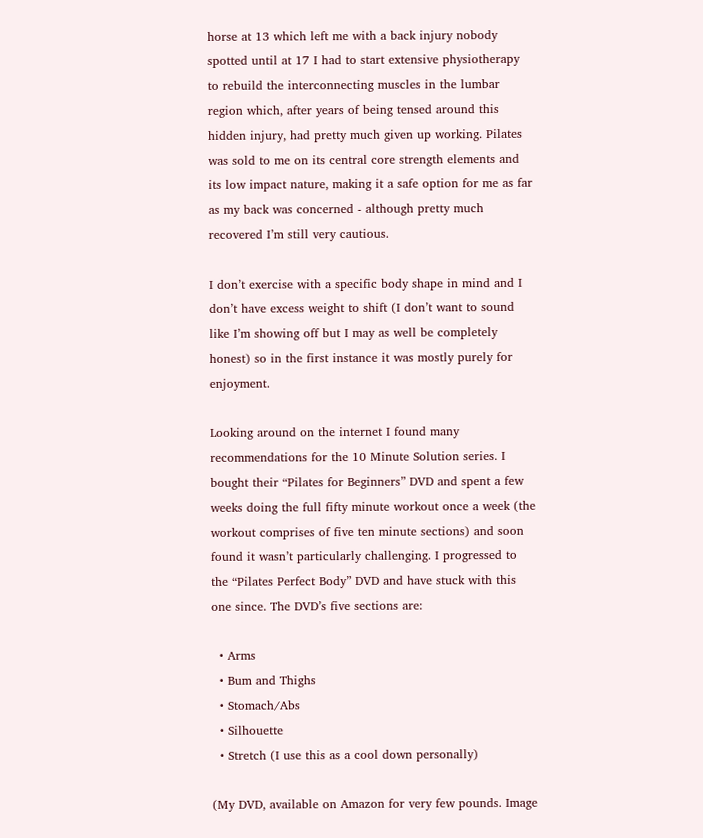horse at 13 which left me with a back injury nobody spotted until at 17 I had to start extensive physiotherapy to rebuild the interconnecting muscles in the lumbar region which, after years of being tensed around this hidden injury, had pretty much given up working. Pilates was sold to me on its central core strength elements and its low impact nature, making it a safe option for me as far as my back was concerned - although pretty much recovered I’m still very cautious.

I don’t exercise with a specific body shape in mind and I don’t have excess weight to shift (I don’t want to sound like I’m showing off but I may as well be completely honest) so in the first instance it was mostly purely for enjoyment.

Looking around on the internet I found many recommendations for the 10 Minute Solution series. I bought their “Pilates for Beginners” DVD and spent a few weeks doing the full fifty minute workout once a week (the workout comprises of five ten minute sections) and soon found it wasn’t particularly challenging. I progressed to the “Pilates Perfect Body” DVD and have stuck with this one since. The DVD’s five sections are:

  • Arms
  • Bum and Thighs
  • Stomach/Abs
  • Silhouette
  • Stretch (I use this as a cool down personally)

(My DVD, available on Amazon for very few pounds. Image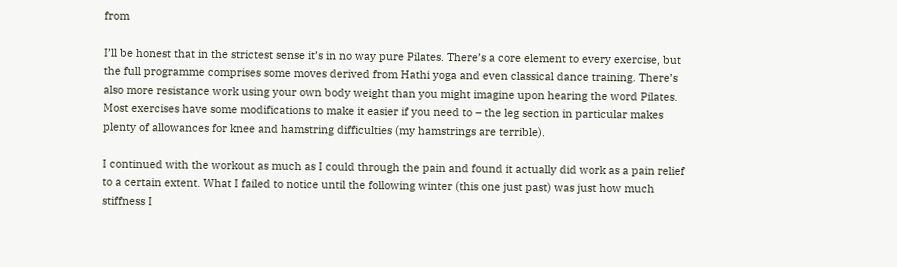from

I’ll be honest that in the strictest sense it’s in no way pure Pilates. There’s a core element to every exercise, but the full programme comprises some moves derived from Hathi yoga and even classical dance training. There’s also more resistance work using your own body weight than you might imagine upon hearing the word Pilates. Most exercises have some modifications to make it easier if you need to – the leg section in particular makes plenty of allowances for knee and hamstring difficulties (my hamstrings are terrible).

I continued with the workout as much as I could through the pain and found it actually did work as a pain relief to a certain extent. What I failed to notice until the following winter (this one just past) was just how much stiffness I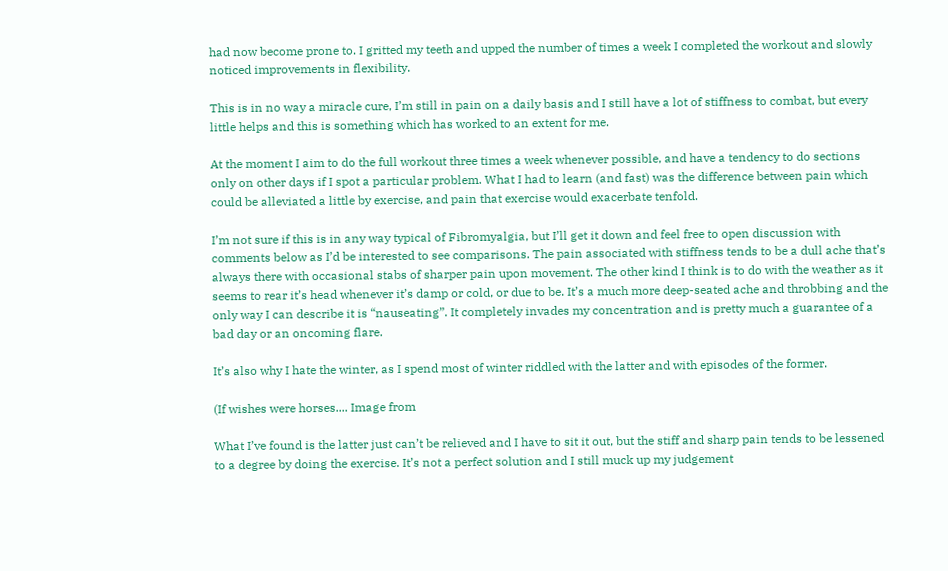had now become prone to. I gritted my teeth and upped the number of times a week I completed the workout and slowly noticed improvements in flexibility.

This is in no way a miracle cure, I’m still in pain on a daily basis and I still have a lot of stiffness to combat, but every little helps and this is something which has worked to an extent for me.

At the moment I aim to do the full workout three times a week whenever possible, and have a tendency to do sections only on other days if I spot a particular problem. What I had to learn (and fast) was the difference between pain which could be alleviated a little by exercise, and pain that exercise would exacerbate tenfold.

I’m not sure if this is in any way typical of Fibromyalgia, but I’ll get it down and feel free to open discussion with comments below as I’d be interested to see comparisons. The pain associated with stiffness tends to be a dull ache that’s always there with occasional stabs of sharper pain upon movement. The other kind I think is to do with the weather as it seems to rear it’s head whenever it’s damp or cold, or due to be. It’s a much more deep-seated ache and throbbing and the only way I can describe it is “nauseating”. It completely invades my concentration and is pretty much a guarantee of a bad day or an oncoming flare.

It’s also why I hate the winter, as I spend most of winter riddled with the latter and with episodes of the former.

(If wishes were horses.... Image from

What I’ve found is the latter just can’t be relieved and I have to sit it out, but the stiff and sharp pain tends to be lessened to a degree by doing the exercise. It’s not a perfect solution and I still muck up my judgement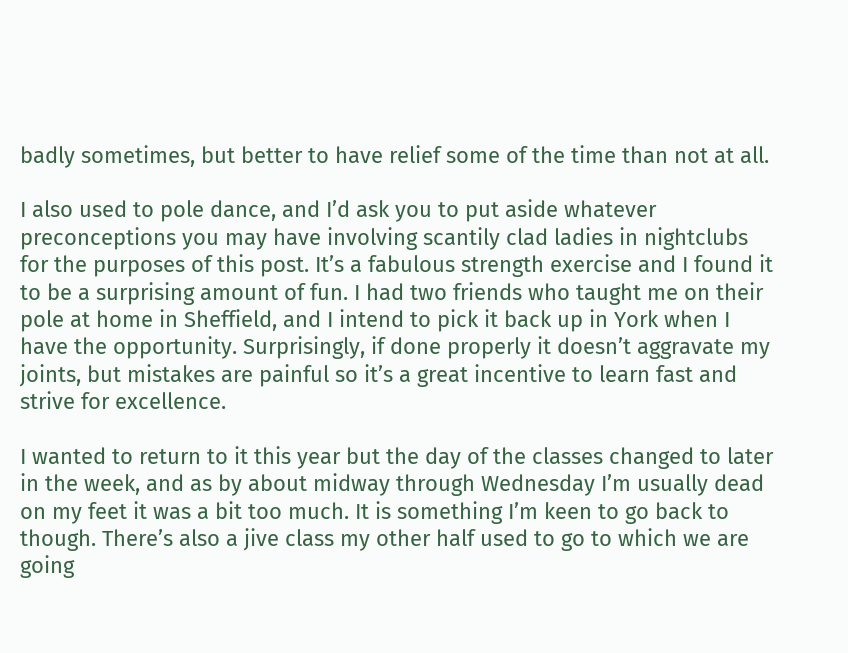badly sometimes, but better to have relief some of the time than not at all.

I also used to pole dance, and I’d ask you to put aside whatever preconceptions you may have involving scantily clad ladies in nightclubs for the purposes of this post. It’s a fabulous strength exercise and I found it to be a surprising amount of fun. I had two friends who taught me on their pole at home in Sheffield, and I intend to pick it back up in York when I have the opportunity. Surprisingly, if done properly it doesn’t aggravate my joints, but mistakes are painful so it’s a great incentive to learn fast and strive for excellence.

I wanted to return to it this year but the day of the classes changed to later in the week, and as by about midway through Wednesday I’m usually dead on my feet it was a bit too much. It is something I’m keen to go back to though. There’s also a jive class my other half used to go to which we are going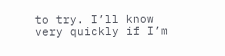to try. I’ll know very quickly if I’m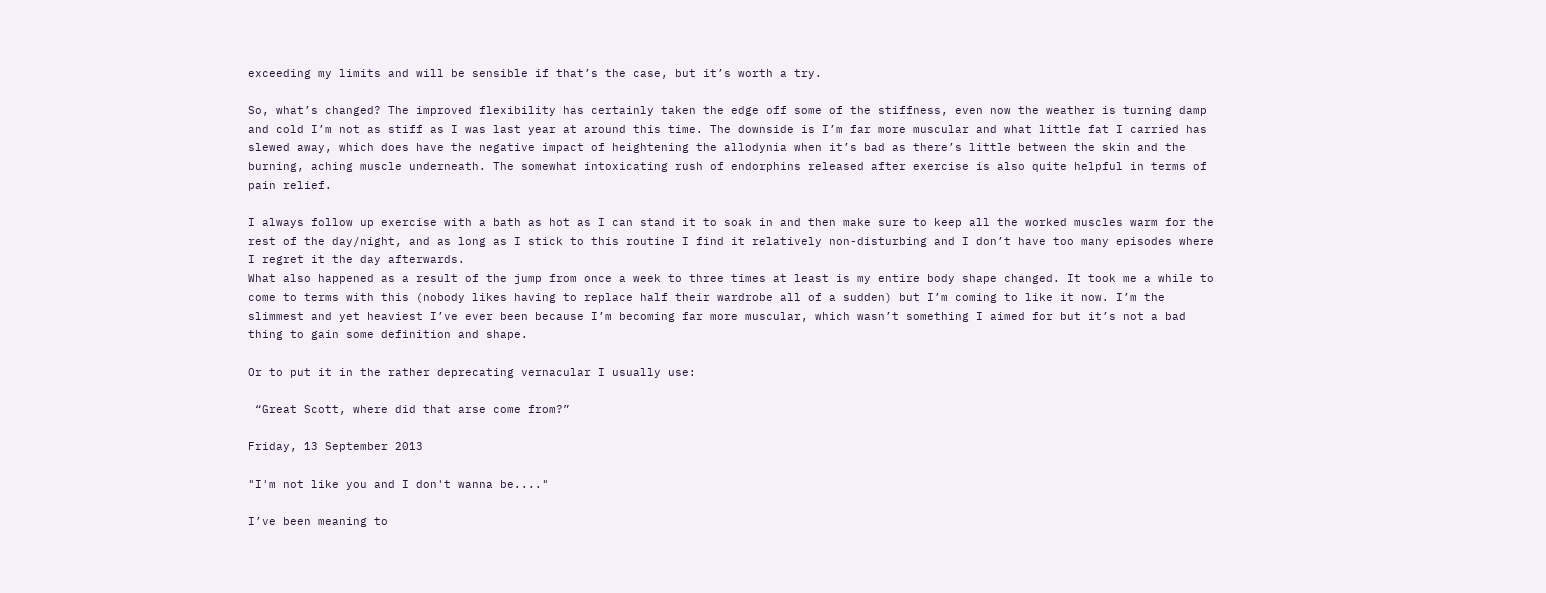exceeding my limits and will be sensible if that’s the case, but it’s worth a try.

So, what’s changed? The improved flexibility has certainly taken the edge off some of the stiffness, even now the weather is turning damp and cold I’m not as stiff as I was last year at around this time. The downside is I’m far more muscular and what little fat I carried has slewed away, which does have the negative impact of heightening the allodynia when it’s bad as there’s little between the skin and the burning, aching muscle underneath. The somewhat intoxicating rush of endorphins released after exercise is also quite helpful in terms of pain relief.

I always follow up exercise with a bath as hot as I can stand it to soak in and then make sure to keep all the worked muscles warm for the rest of the day/night, and as long as I stick to this routine I find it relatively non-disturbing and I don’t have too many episodes where I regret it the day afterwards.
What also happened as a result of the jump from once a week to three times at least is my entire body shape changed. It took me a while to come to terms with this (nobody likes having to replace half their wardrobe all of a sudden) but I’m coming to like it now. I’m the slimmest and yet heaviest I’ve ever been because I’m becoming far more muscular, which wasn’t something I aimed for but it’s not a bad thing to gain some definition and shape.

Or to put it in the rather deprecating vernacular I usually use:

 “Great Scott, where did that arse come from?”

Friday, 13 September 2013

"I'm not like you and I don't wanna be...."

I’ve been meaning to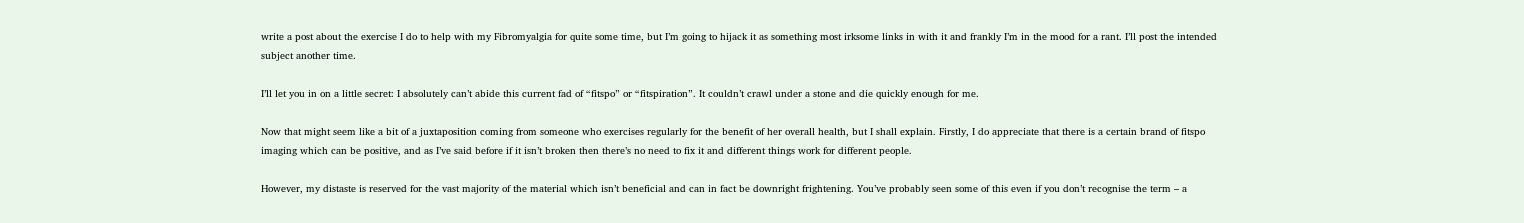write a post about the exercise I do to help with my Fibromyalgia for quite some time, but I’m going to hijack it as something most irksome links in with it and frankly I’m in the mood for a rant. I’ll post the intended subject another time.

I’ll let you in on a little secret: I absolutely can’t abide this current fad of “fitspo” or “fitspiration”. It couldn’t crawl under a stone and die quickly enough for me.

Now that might seem like a bit of a juxtaposition coming from someone who exercises regularly for the benefit of her overall health, but I shall explain. Firstly, I do appreciate that there is a certain brand of fitspo imaging which can be positive, and as I’ve said before if it isn’t broken then there’s no need to fix it and different things work for different people.

However, my distaste is reserved for the vast majority of the material which isn’t beneficial and can in fact be downright frightening. You’ve probably seen some of this even if you don’t recognise the term – a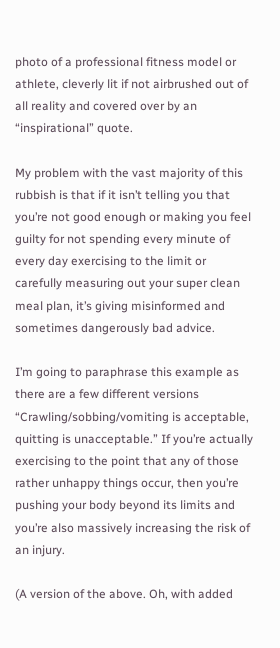photo of a professional fitness model or athlete, cleverly lit if not airbrushed out of all reality and covered over by an “inspirational” quote.

My problem with the vast majority of this rubbish is that if it isn’t telling you that you’re not good enough or making you feel guilty for not spending every minute of every day exercising to the limit or carefully measuring out your super clean meal plan, it’s giving misinformed and sometimes dangerously bad advice.

I’m going to paraphrase this example as there are a few different versions “Crawling/sobbing/vomiting is acceptable, quitting is unacceptable.” If you’re actually exercising to the point that any of those rather unhappy things occur, then you’re pushing your body beyond its limits and you’re also massively increasing the risk of an injury.

(A version of the above. Oh, with added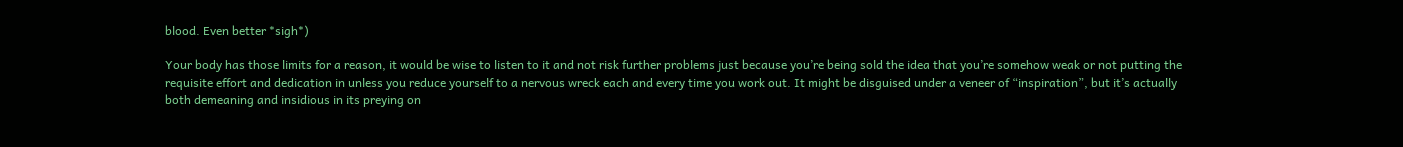blood. Even better *sigh*)

Your body has those limits for a reason, it would be wise to listen to it and not risk further problems just because you’re being sold the idea that you’re somehow weak or not putting the requisite effort and dedication in unless you reduce yourself to a nervous wreck each and every time you work out. It might be disguised under a veneer of “inspiration”, but it’s actually both demeaning and insidious in its preying on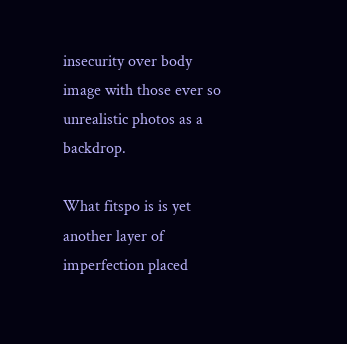insecurity over body image with those ever so unrealistic photos as a backdrop.

What fitspo is is yet another layer of imperfection placed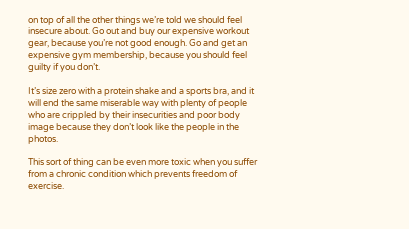on top of all the other things we’re told we should feel insecure about. Go out and buy our expensive workout gear, because you’re not good enough. Go and get an expensive gym membership, because you should feel guilty if you don’t.

It’s size zero with a protein shake and a sports bra, and it will end the same miserable way with plenty of people who are crippled by their insecurities and poor body image because they don’t look like the people in the photos.

This sort of thing can be even more toxic when you suffer from a chronic condition which prevents freedom of exercise.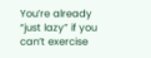You’re already “just lazy” if you can’t exercise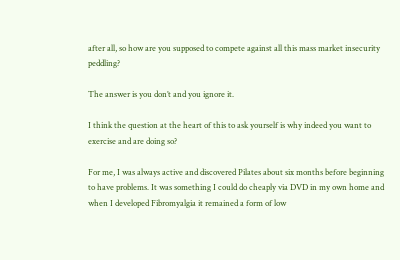after all, so how are you supposed to compete against all this mass market insecurity peddling?

The answer is you don’t and you ignore it.

I think the question at the heart of this to ask yourself is why indeed you want to exercise and are doing so?

For me, I was always active and discovered Pilates about six months before beginning to have problems. It was something I could do cheaply via DVD in my own home and when I developed Fibromyalgia it remained a form of low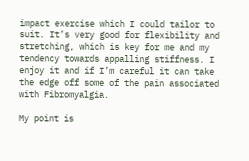impact exercise which I could tailor to suit. It’s very good for flexibility and stretching, which is key for me and my tendency towards appalling stiffness. I enjoy it and if I’m careful it can take the edge off some of the pain associated with Fibromyalgia.

My point is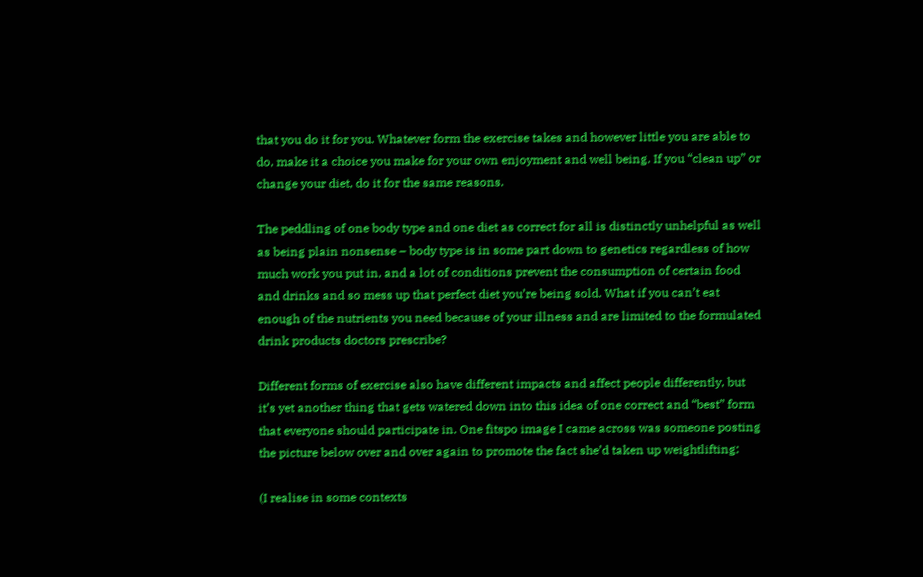that you do it for you. Whatever form the exercise takes and however little you are able to do, make it a choice you make for your own enjoyment and well being. If you “clean up” or change your diet, do it for the same reasons.

The peddling of one body type and one diet as correct for all is distinctly unhelpful as well as being plain nonsense – body type is in some part down to genetics regardless of how much work you put in, and a lot of conditions prevent the consumption of certain food and drinks and so mess up that perfect diet you’re being sold. What if you can’t eat enough of the nutrients you need because of your illness and are limited to the formulated drink products doctors prescribe?

Different forms of exercise also have different impacts and affect people differently, but it’s yet another thing that gets watered down into this idea of one correct and “best” form that everyone should participate in. One fitspo image I came across was someone posting the picture below over and over again to promote the fact she’d taken up weightlifting:

(I realise in some contexts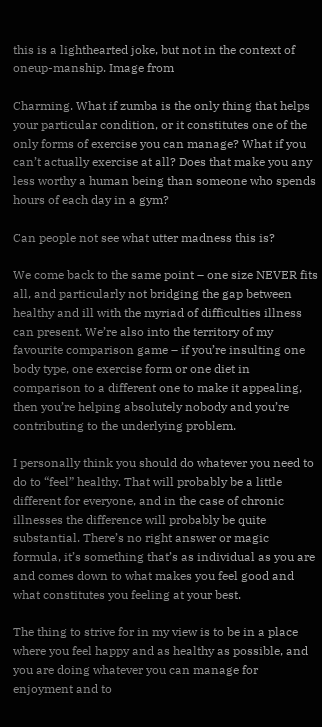this is a lighthearted joke, but not in the context of oneup-manship. Image from

Charming. What if zumba is the only thing that helps your particular condition, or it constitutes one of the only forms of exercise you can manage? What if you can’t actually exercise at all? Does that make you any less worthy a human being than someone who spends hours of each day in a gym?

Can people not see what utter madness this is?

We come back to the same point – one size NEVER fits all, and particularly not bridging the gap between healthy and ill with the myriad of difficulties illness can present. We’re also into the territory of my favourite comparison game – if you’re insulting one body type, one exercise form or one diet in comparison to a different one to make it appealing, then you’re helping absolutely nobody and you’re contributing to the underlying problem.

I personally think you should do whatever you need to do to “feel” healthy. That will probably be a little different for everyone, and in the case of chronic illnesses the difference will probably be quite substantial. There’s no right answer or magic formula, it’s something that’s as individual as you are and comes down to what makes you feel good and what constitutes you feeling at your best.

The thing to strive for in my view is to be in a place where you feel happy and as healthy as possible, and you are doing whatever you can manage for enjoyment and to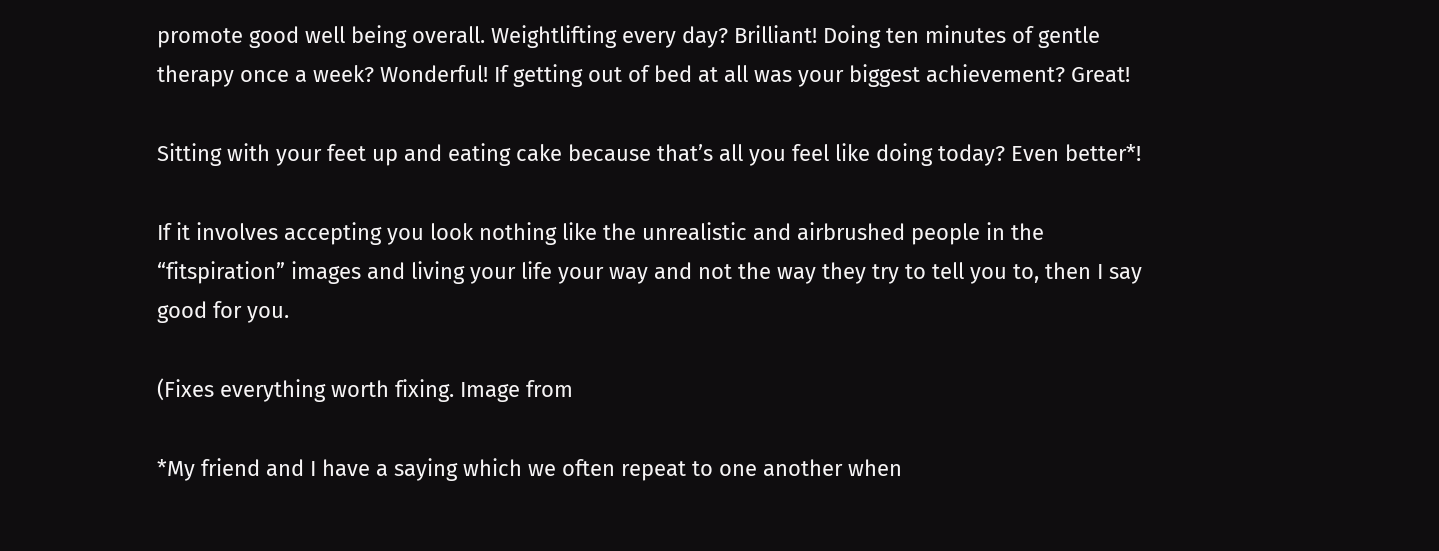promote good well being overall. Weightlifting every day? Brilliant! Doing ten minutes of gentle therapy once a week? Wonderful! If getting out of bed at all was your biggest achievement? Great!

Sitting with your feet up and eating cake because that’s all you feel like doing today? Even better*!

If it involves accepting you look nothing like the unrealistic and airbrushed people in the “fitspiration” images and living your life your way and not the way they try to tell you to, then I say good for you.

(Fixes everything worth fixing. Image from

*My friend and I have a saying which we often repeat to one another when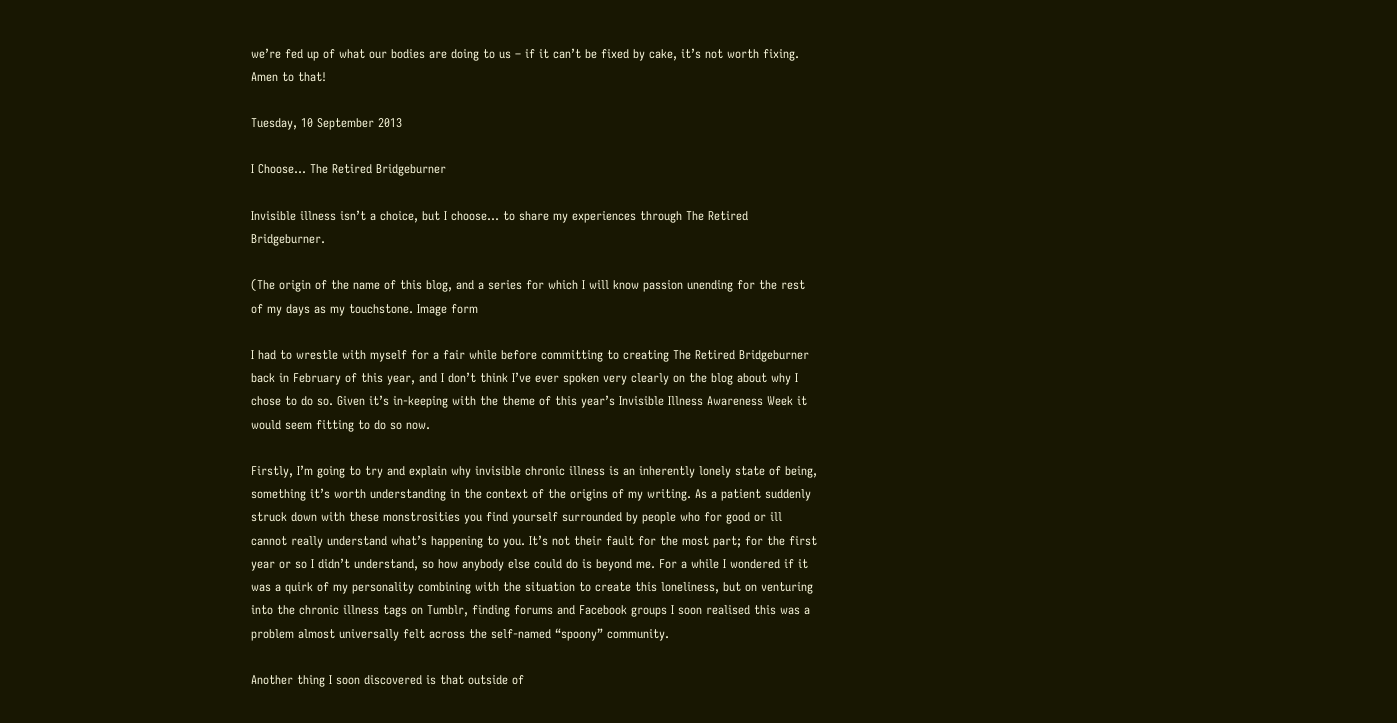we’re fed up of what our bodies are doing to us – if it can’t be fixed by cake, it’s not worth fixing. Amen to that!

Tuesday, 10 September 2013

I Choose... The Retired Bridgeburner

Invisible illness isn’t a choice, but I choose… to share my experiences through The Retired Bridgeburner.

(The origin of the name of this blog, and a series for which I will know passion unending for the rest of my days as my touchstone. Image form

I had to wrestle with myself for a fair while before committing to creating The Retired Bridgeburner back in February of this year, and I don’t think I’ve ever spoken very clearly on the blog about why I chose to do so. Given it’s in-keeping with the theme of this year’s Invisible Illness Awareness Week it would seem fitting to do so now.

Firstly, I’m going to try and explain why invisible chronic illness is an inherently lonely state of being, something it’s worth understanding in the context of the origins of my writing. As a patient suddenly struck down with these monstrosities you find yourself surrounded by people who for good or ill cannot really understand what’s happening to you. It’s not their fault for the most part; for the first year or so I didn’t understand, so how anybody else could do is beyond me. For a while I wondered if it was a quirk of my personality combining with the situation to create this loneliness, but on venturing into the chronic illness tags on Tumblr, finding forums and Facebook groups I soon realised this was a problem almost universally felt across the self-named “spoony” community.

Another thing I soon discovered is that outside of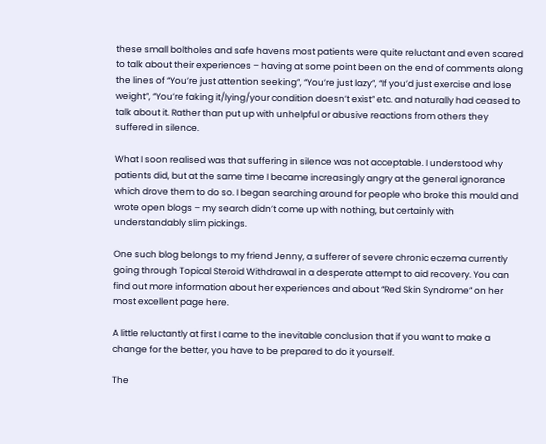these small boltholes and safe havens most patients were quite reluctant and even scared to talk about their experiences – having at some point been on the end of comments along the lines of “You’re just attention seeking”, “You’re just lazy”, “If you’d just exercise and lose weight”, “You’re faking it/lying/your condition doesn’t exist” etc. and naturally had ceased to talk about it. Rather than put up with unhelpful or abusive reactions from others they suffered in silence.

What I soon realised was that suffering in silence was not acceptable. I understood why patients did, but at the same time I became increasingly angry at the general ignorance which drove them to do so. I began searching around for people who broke this mould and wrote open blogs – my search didn’t come up with nothing, but certainly with understandably slim pickings.

One such blog belongs to my friend Jenny, a sufferer of severe chronic eczema currently going through Topical Steroid Withdrawal in a desperate attempt to aid recovery. You can find out more information about her experiences and about “Red Skin Syndrome” on her most excellent page here.

A little reluctantly at first I came to the inevitable conclusion that if you want to make a change for the better, you have to be prepared to do it yourself.

The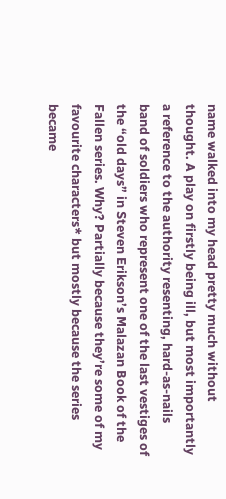name walked into my head pretty much without thought. A play on firstly being ill, but most importantly a reference to the authority resenting, hard-as-nails band of soldiers who represent one of the last vestiges of the “old days” in Steven Erikson’s Malazan Book of the Fallen series. Why? Partially because they’re some of my favourite characters* but mostly because the series became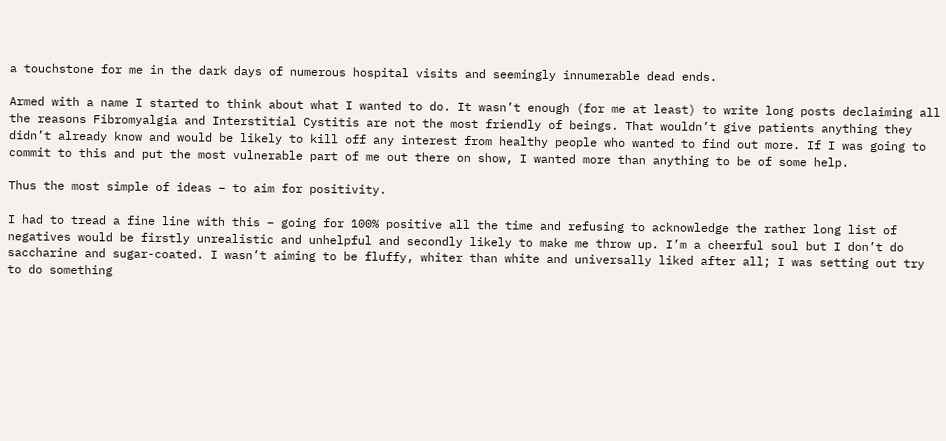a touchstone for me in the dark days of numerous hospital visits and seemingly innumerable dead ends.

Armed with a name I started to think about what I wanted to do. It wasn’t enough (for me at least) to write long posts declaiming all the reasons Fibromyalgia and Interstitial Cystitis are not the most friendly of beings. That wouldn’t give patients anything they didn’t already know and would be likely to kill off any interest from healthy people who wanted to find out more. If I was going to commit to this and put the most vulnerable part of me out there on show, I wanted more than anything to be of some help.

Thus the most simple of ideas – to aim for positivity.

I had to tread a fine line with this – going for 100% positive all the time and refusing to acknowledge the rather long list of negatives would be firstly unrealistic and unhelpful and secondly likely to make me throw up. I’m a cheerful soul but I don’t do saccharine and sugar-coated. I wasn’t aiming to be fluffy, whiter than white and universally liked after all; I was setting out try to do something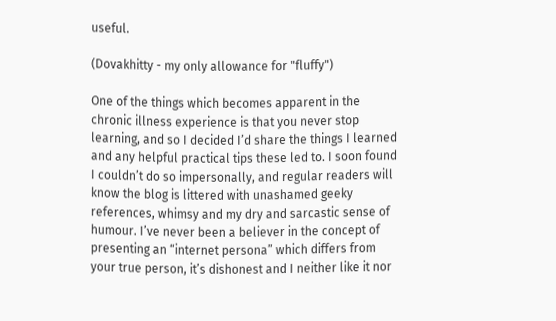useful.

(Dovakhitty - my only allowance for "fluffy")

One of the things which becomes apparent in the chronic illness experience is that you never stop learning, and so I decided I’d share the things I learned and any helpful practical tips these led to. I soon found I couldn’t do so impersonally, and regular readers will know the blog is littered with unashamed geeky references, whimsy and my dry and sarcastic sense of humour. I’ve never been a believer in the concept of presenting an “internet persona” which differs from your true person, it’s dishonest and I neither like it nor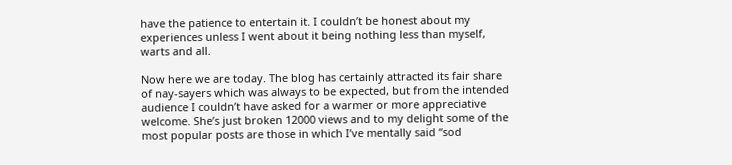have the patience to entertain it. I couldn’t be honest about my experiences unless I went about it being nothing less than myself, warts and all.

Now here we are today. The blog has certainly attracted its fair share of nay-sayers which was always to be expected, but from the intended audience I couldn’t have asked for a warmer or more appreciative welcome. She’s just broken 12000 views and to my delight some of the most popular posts are those in which I’ve mentally said “sod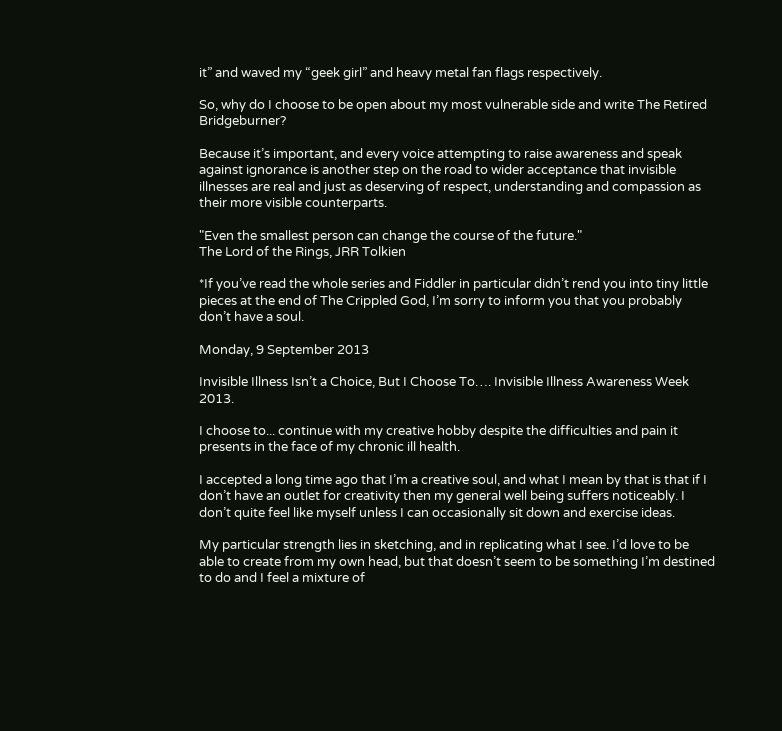it” and waved my “geek girl” and heavy metal fan flags respectively.

So, why do I choose to be open about my most vulnerable side and write The Retired Bridgeburner?

Because it’s important, and every voice attempting to raise awareness and speak against ignorance is another step on the road to wider acceptance that invisible illnesses are real and just as deserving of respect, understanding and compassion as their more visible counterparts.

"Even the smallest person can change the course of the future."
The Lord of the Rings, JRR Tolkien

*If you’ve read the whole series and Fiddler in particular didn’t rend you into tiny little pieces at the end of The Crippled God, I’m sorry to inform you that you probably don’t have a soul.

Monday, 9 September 2013

Invisible Illness Isn’t a Choice, But I Choose To…. Invisible Illness Awareness Week 2013.

I choose to... continue with my creative hobby despite the difficulties and pain it presents in the face of my chronic ill health.

I accepted a long time ago that I’m a creative soul, and what I mean by that is that if I don’t have an outlet for creativity then my general well being suffers noticeably. I don’t quite feel like myself unless I can occasionally sit down and exercise ideas.

My particular strength lies in sketching, and in replicating what I see. I’d love to be able to create from my own head, but that doesn’t seem to be something I’m destined to do and I feel a mixture of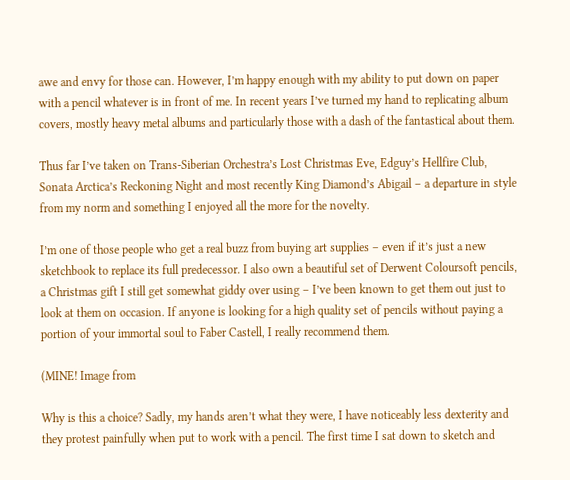awe and envy for those can. However, I’m happy enough with my ability to put down on paper with a pencil whatever is in front of me. In recent years I’ve turned my hand to replicating album covers, mostly heavy metal albums and particularly those with a dash of the fantastical about them.

Thus far I’ve taken on Trans-Siberian Orchestra’s Lost Christmas Eve, Edguy’s Hellfire Club, Sonata Arctica’s Reckoning Night and most recently King Diamond’s Abigail – a departure in style from my norm and something I enjoyed all the more for the novelty.

I’m one of those people who get a real buzz from buying art supplies – even if it’s just a new sketchbook to replace its full predecessor. I also own a beautiful set of Derwent Coloursoft pencils, a Christmas gift I still get somewhat giddy over using – I’ve been known to get them out just to look at them on occasion. If anyone is looking for a high quality set of pencils without paying a portion of your immortal soul to Faber Castell, I really recommend them.

(MINE! Image from

Why is this a choice? Sadly, my hands aren’t what they were, I have noticeably less dexterity and they protest painfully when put to work with a pencil. The first time I sat down to sketch and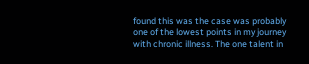found this was the case was probably one of the lowest points in my journey with chronic illness. The one talent in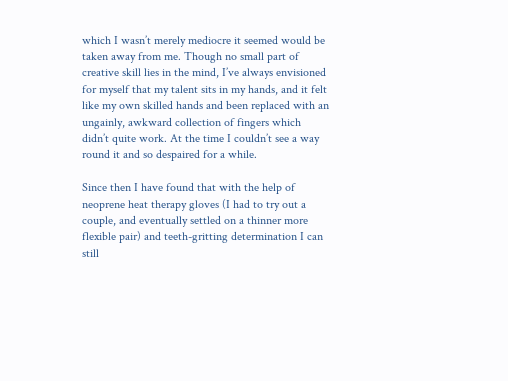which I wasn’t merely mediocre it seemed would be taken away from me. Though no small part of creative skill lies in the mind, I’ve always envisioned for myself that my talent sits in my hands, and it felt like my own skilled hands and been replaced with an ungainly, awkward collection of fingers which didn’t quite work. At the time I couldn’t see a way round it and so despaired for a while.

Since then I have found that with the help of neoprene heat therapy gloves (I had to try out a couple, and eventually settled on a thinner more flexible pair) and teeth-gritting determination I can still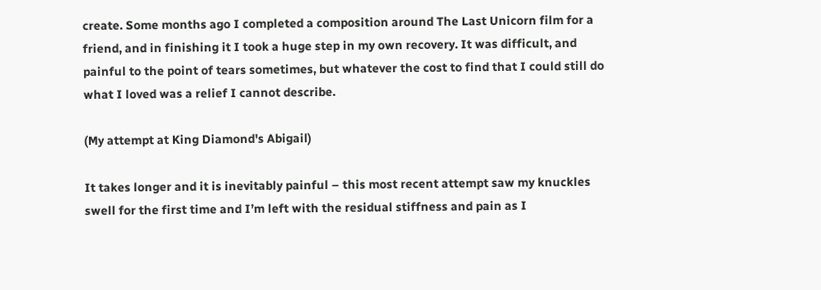create. Some months ago I completed a composition around The Last Unicorn film for a friend, and in finishing it I took a huge step in my own recovery. It was difficult, and painful to the point of tears sometimes, but whatever the cost to find that I could still do what I loved was a relief I cannot describe.

(My attempt at King Diamond's Abigail)

It takes longer and it is inevitably painful – this most recent attempt saw my knuckles swell for the first time and I’m left with the residual stiffness and pain as I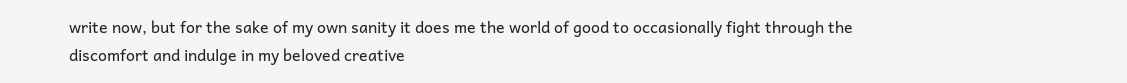write now, but for the sake of my own sanity it does me the world of good to occasionally fight through the discomfort and indulge in my beloved creative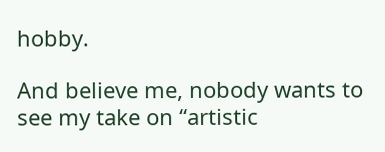hobby.

And believe me, nobody wants to see my take on “artistic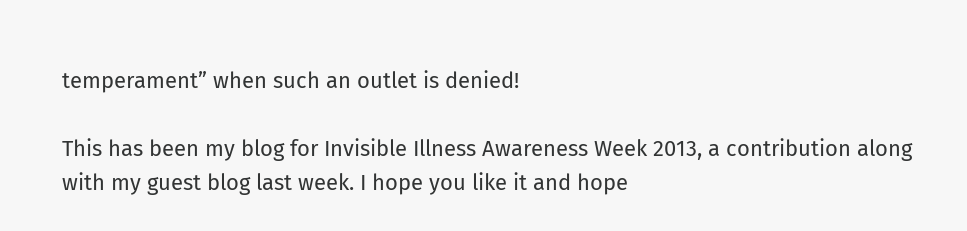temperament” when such an outlet is denied!

This has been my blog for Invisible Illness Awareness Week 2013, a contribution along with my guest blog last week. I hope you like it and hope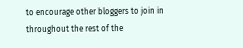to encourage other bloggers to join in throughout the rest of the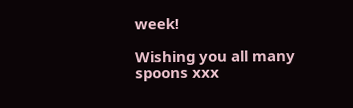week!

Wishing you all many spoons xxx